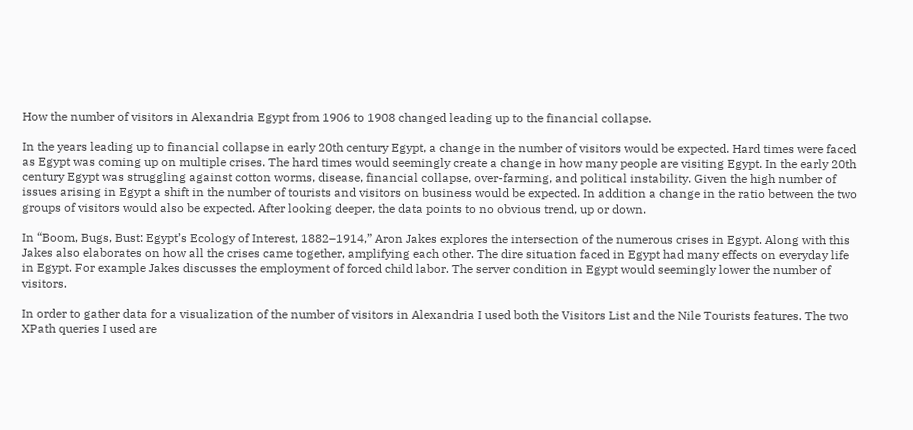How the number of visitors in Alexandria Egypt from 1906 to 1908 changed leading up to the financial collapse.

In the years leading up to financial collapse in early 20th century Egypt, a change in the number of visitors would be expected. Hard times were faced as Egypt was coming up on multiple crises. The hard times would seemingly create a change in how many people are visiting Egypt. In the early 20th century Egypt was struggling against cotton worms, disease, financial collapse, over-farming, and political instability. Given the high number of issues arising in Egypt a shift in the number of tourists and visitors on business would be expected. In addition a change in the ratio between the two groups of visitors would also be expected. After looking deeper, the data points to no obvious trend, up or down.

In “Boom, Bugs, Bust: Egypt’s Ecology of Interest, 1882–1914,” Aron Jakes explores the intersection of the numerous crises in Egypt. Along with this Jakes also elaborates on how all the crises came together, amplifying each other. The dire situation faced in Egypt had many effects on everyday life in Egypt. For example Jakes discusses the employment of forced child labor. The server condition in Egypt would seemingly lower the number of visitors.

In order to gather data for a visualization of the number of visitors in Alexandria I used both the Visitors List and the Nile Tourists features. The two XPath queries I used are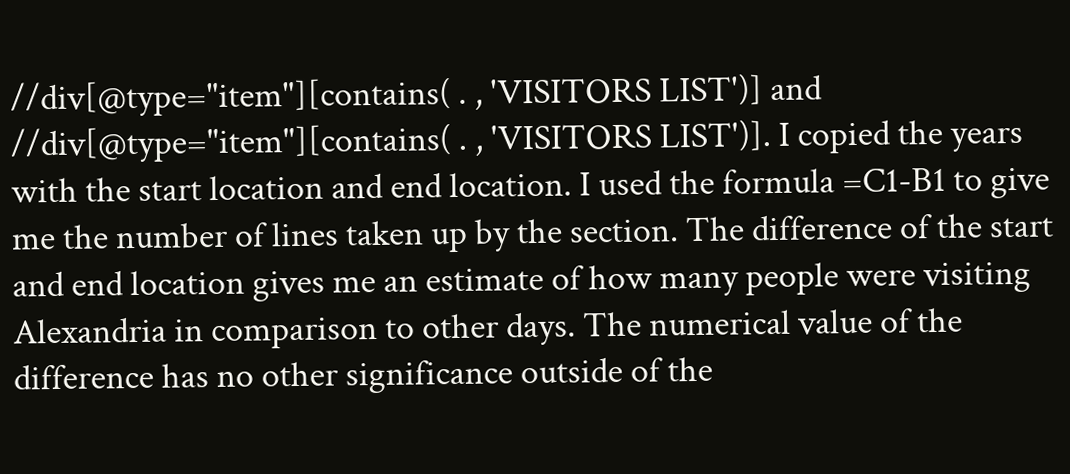//div[@type="item"][contains( . , 'VISITORS LIST')] and //div[@type="item"][contains( . , 'VISITORS LIST')]. I copied the years with the start location and end location. I used the formula =C1-B1 to give me the number of lines taken up by the section. The difference of the start and end location gives me an estimate of how many people were visiting Alexandria in comparison to other days. The numerical value of the difference has no other significance outside of the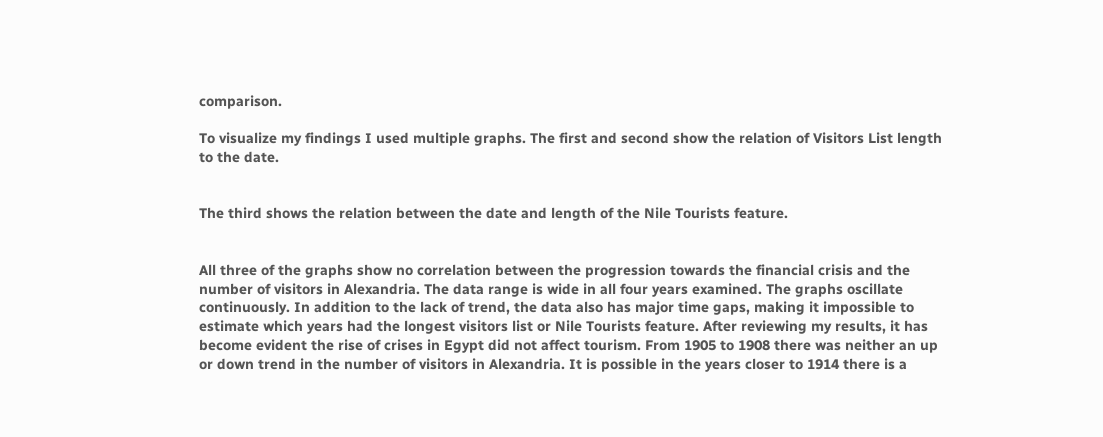comparison.

To visualize my findings I used multiple graphs. The first and second show the relation of Visitors List length to the date.


The third shows the relation between the date and length of the Nile Tourists feature.


All three of the graphs show no correlation between the progression towards the financial crisis and the number of visitors in Alexandria. The data range is wide in all four years examined. The graphs oscillate continuously. In addition to the lack of trend, the data also has major time gaps, making it impossible to estimate which years had the longest visitors list or Nile Tourists feature. After reviewing my results, it has become evident the rise of crises in Egypt did not affect tourism. From 1905 to 1908 there was neither an up or down trend in the number of visitors in Alexandria. It is possible in the years closer to 1914 there is a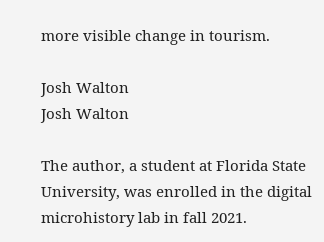more visible change in tourism.

Josh Walton
Josh Walton

The author, a student at Florida State University, was enrolled in the digital microhistory lab in fall 2021.